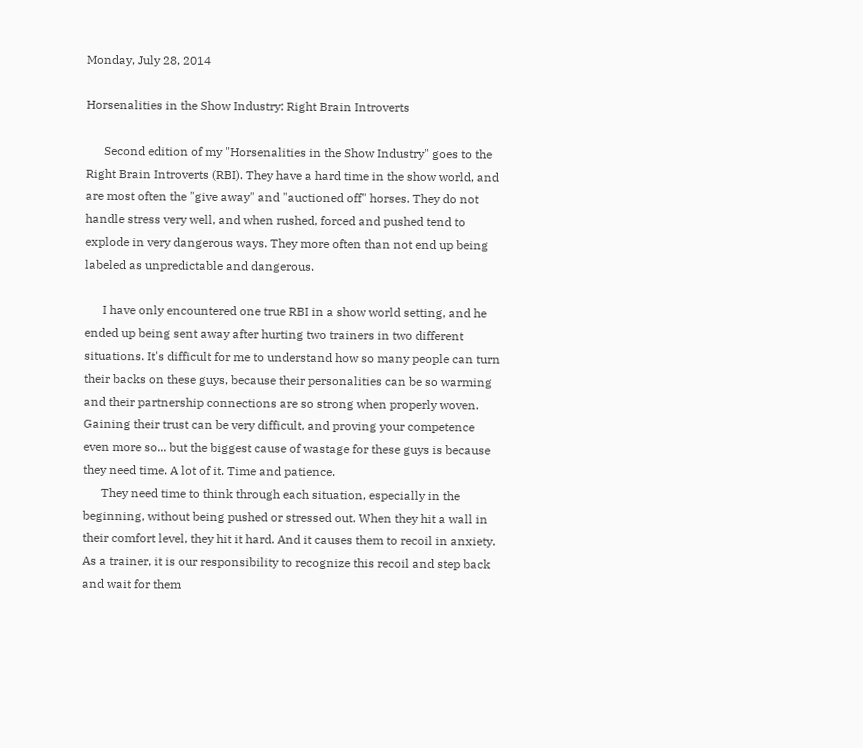Monday, July 28, 2014

Horsenalities in the Show Industry: Right Brain Introverts

      Second edition of my "Horsenalities in the Show Industry" goes to the Right Brain Introverts (RBI). They have a hard time in the show world, and are most often the "give away" and "auctioned off" horses. They do not handle stress very well, and when rushed, forced and pushed tend to explode in very dangerous ways. They more often than not end up being labeled as unpredictable and dangerous.

      I have only encountered one true RBI in a show world setting, and he ended up being sent away after hurting two trainers in two different situations. It's difficult for me to understand how so many people can turn their backs on these guys, because their personalities can be so warming and their partnership connections are so strong when properly woven. Gaining their trust can be very difficult, and proving your competence even more so... but the biggest cause of wastage for these guys is because they need time. A lot of it. Time and patience.
      They need time to think through each situation, especially in the beginning, without being pushed or stressed out. When they hit a wall in their comfort level, they hit it hard. And it causes them to recoil in anxiety. As a trainer, it is our responsibility to recognize this recoil and step back and wait for them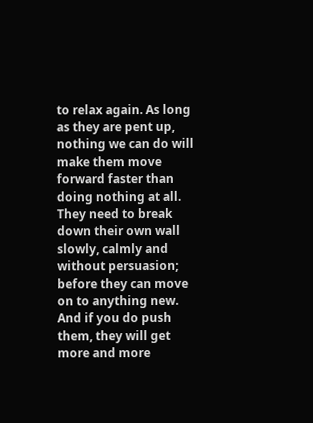to relax again. As long as they are pent up, nothing we can do will make them move forward faster than doing nothing at all. They need to break down their own wall slowly, calmly and without persuasion; before they can move on to anything new. And if you do push them, they will get more and more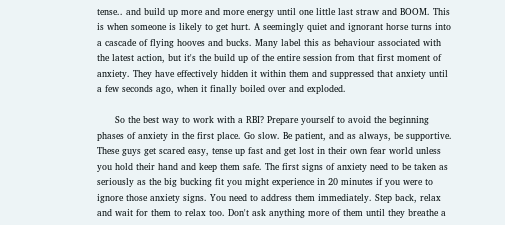tense.. and build up more and more energy until one little last straw and BOOM. This is when someone is likely to get hurt. A seemingly quiet and ignorant horse turns into a cascade of flying hooves and bucks. Many label this as behaviour associated with the latest action, but it's the build up of the entire session from that first moment of anxiety. They have effectively hidden it within them and suppressed that anxiety until a few seconds ago, when it finally boiled over and exploded.

      So the best way to work with a RBI? Prepare yourself to avoid the beginning phases of anxiety in the first place. Go slow. Be patient, and as always, be supportive. These guys get scared easy, tense up fast and get lost in their own fear world unless you hold their hand and keep them safe. The first signs of anxiety need to be taken as seriously as the big bucking fit you might experience in 20 minutes if you were to ignore those anxiety signs. You need to address them immediately. Step back, relax and wait for them to relax too. Don't ask anything more of them until they breathe a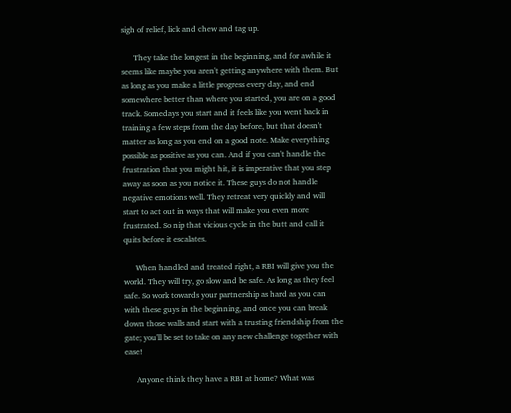sigh of relief, lick and chew and tag up.

      They take the longest in the beginning, and for awhile it seems like maybe you aren't getting anywhere with them. But as long as you make a little progress every day, and end somewhere better than where you started, you are on a good track. Somedays you start and it feels like you went back in training a few steps from the day before, but that doesn't matter as long as you end on a good note. Make everything possible as positive as you can. And if you can't handle the frustration that you might hit, it is imperative that you step away as soon as you notice it. These guys do not handle negative emotions well. They retreat very quickly and will start to act out in ways that will make you even more frustrated. So nip that vicious cycle in the butt and call it quits before it escalates.

      When handled and treated right, a RBI will give you the world. They will try, go slow and be safe. As long as they feel safe. So work towards your partnership as hard as you can with these guys in the beginning, and once you can break down those walls and start with a trusting friendship from the gate; you'll be set to take on any new challenge together with ease!

      Anyone think they have a RBI at home? What was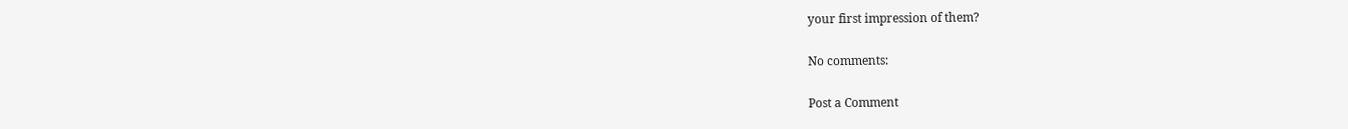your first impression of them?

No comments:

Post a Comment